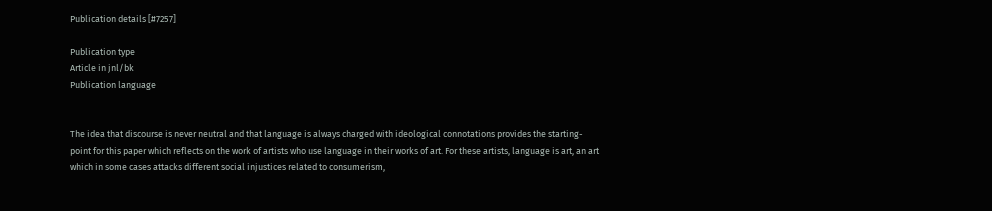Publication details [#7257]

Publication type
Article in jnl/bk
Publication language


The idea that discourse is never neutral and that language is always charged with ideological connotations provides the starting-point for this paper which reflects on the work of artists who use language in their works of art. For these artists, language is art, an art which in some cases attacks different social injustices related to consumerism,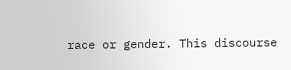race or gender. This discourse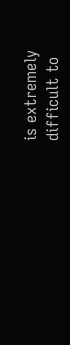is extremely difficult to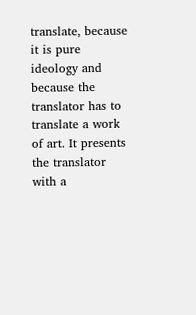translate, because it is pure ideology and because the translator has to translate a work of art. It presents the translator with a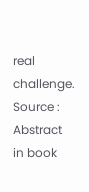real challenge.
Source : Abstract in book